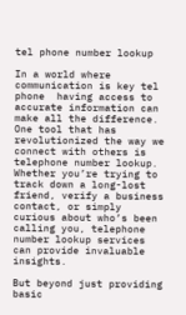tel phone number lookup

In a world where communication is key tel phone  having access to accurate information can make all the difference. One tool that has revolutionized the way we connect with others is telephone number lookup. Whether you’re trying to track down a long-lost friend, verify a business contact, or simply curious about who’s been calling you, telephone number lookup services can provide invaluable insights.

But beyond just providing basic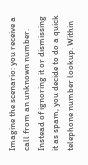Imagine the scenario: you receive a call from an unknown number. Instead of ignoring it or dismissing it as spam, you decide to do a quick telephone number lookup. Within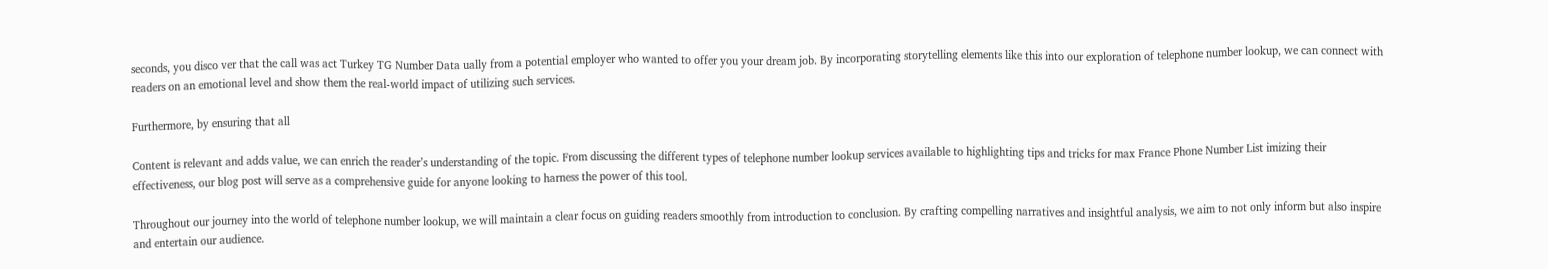seconds, you disco ver that the call was act Turkey TG Number Data ually from a potential employer who wanted to offer you your dream job. By incorporating storytelling elements like this into our exploration of telephone number lookup, we can connect with readers on an emotional level and show them the real-world impact of utilizing such services.

Furthermore, by ensuring that all

Content is relevant and adds value, we can enrich the reader’s understanding of the topic. From discussing the different types of telephone number lookup services available to highlighting tips and tricks for max France Phone Number List imizing their effectiveness, our blog post will serve as a comprehensive guide for anyone looking to harness the power of this tool.

Throughout our journey into the world of telephone number lookup, we will maintain a clear focus on guiding readers smoothly from introduction to conclusion. By crafting compelling narratives and insightful analysis, we aim to not only inform but also inspire and entertain our audience.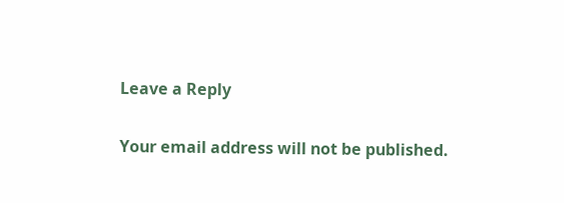Leave a Reply

Your email address will not be published.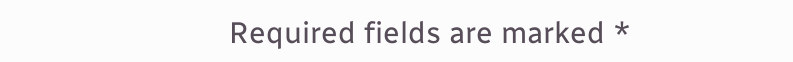Required fields are marked *